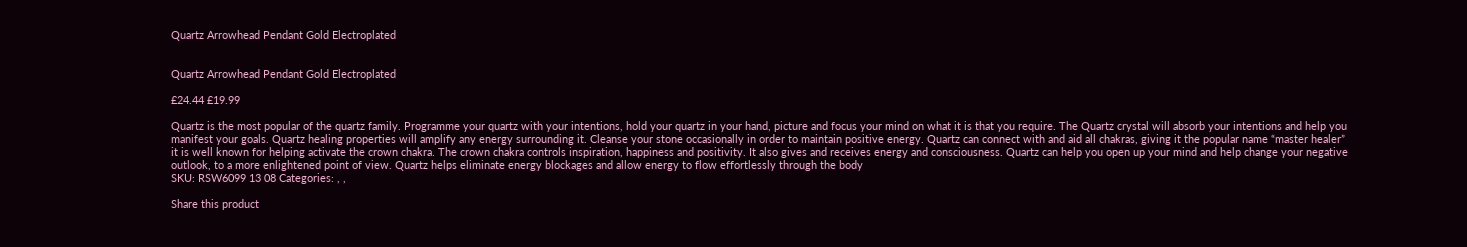Quartz Arrowhead Pendant Gold Electroplated


Quartz Arrowhead Pendant Gold Electroplated

£24.44 £19.99

Quartz is the most popular of the quartz family. Programme your quartz with your intentions, hold your quartz in your hand, picture and focus your mind on what it is that you require. The Quartz crystal will absorb your intentions and help you manifest your goals. Quartz healing properties will amplify any energy surrounding it. Cleanse your stone occasionally in order to maintain positive energy. Quartz can connect with and aid all chakras, giving it the popular name “master healer” it is well known for helping activate the crown chakra. The crown chakra controls inspiration, happiness and positivity. It also gives and receives energy and consciousness. Quartz can help you open up your mind and help change your negative outlook, to a more enlightened point of view. Quartz helps eliminate energy blockages and allow energy to flow effortlessly through the body
SKU: RSW6099 13 08 Categories: , ,

Share this product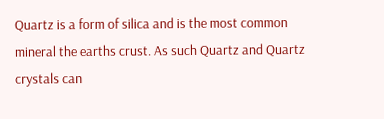Quartz is a form of silica and is the most common mineral the earths crust. As such Quartz and Quartz crystals can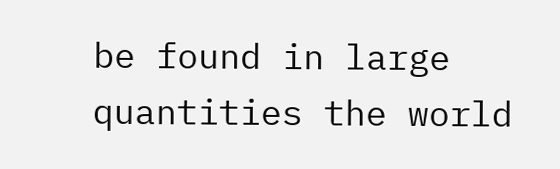be found in large quantities the world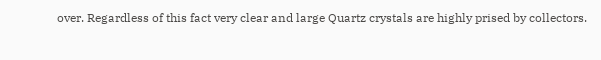over. Regardless of this fact very clear and large Quartz crystals are highly prised by collectors.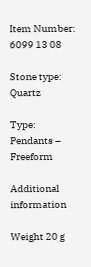Item Number: 6099 13 08

Stone type: Quartz

Type: Pendants – Freeform

Additional information

Weight 20 g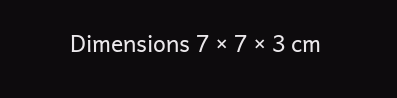Dimensions 7 × 7 × 3 cm